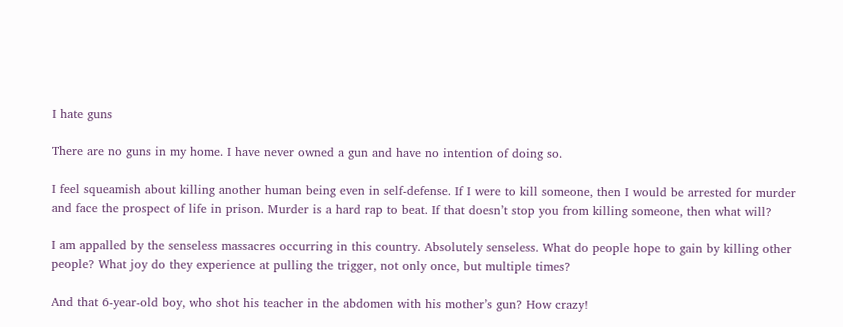I hate guns

There are no guns in my home. I have never owned a gun and have no intention of doing so.

I feel squeamish about killing another human being even in self-defense. If I were to kill someone, then I would be arrested for murder and face the prospect of life in prison. Murder is a hard rap to beat. If that doesn’t stop you from killing someone, then what will?

I am appalled by the senseless massacres occurring in this country. Absolutely senseless. What do people hope to gain by killing other people? What joy do they experience at pulling the trigger, not only once, but multiple times?

And that 6-year-old boy, who shot his teacher in the abdomen with his mother’s gun? How crazy!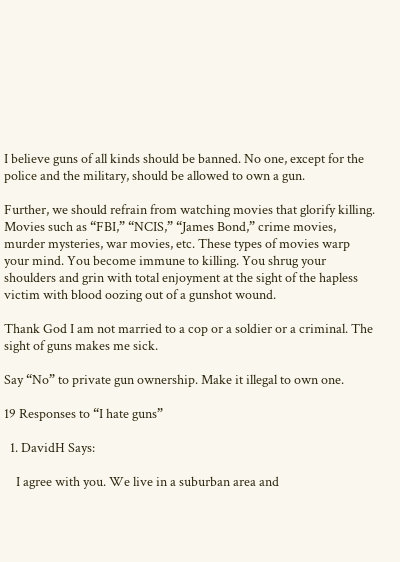I believe guns of all kinds should be banned. No one, except for the police and the military, should be allowed to own a gun.

Further, we should refrain from watching movies that glorify killing. Movies such as “FBI,” “NCIS,” “James Bond,” crime movies, murder mysteries, war movies, etc. These types of movies warp your mind. You become immune to killing. You shrug your shoulders and grin with total enjoyment at the sight of the hapless victim with blood oozing out of a gunshot wound.

Thank God I am not married to a cop or a soldier or a criminal. The sight of guns makes me sick.

Say “No” to private gun ownership. Make it illegal to own one.

19 Responses to “I hate guns”

  1. DavidH Says:

    I agree with you. We live in a suburban area and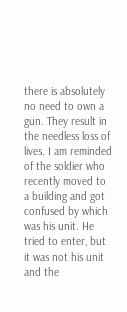there is absolutely no need to own a gun. They result in the needless loss of lives. I am reminded of the soldier who recently moved to a building and got confused by which was his unit. He tried to enter, but it was not his unit and the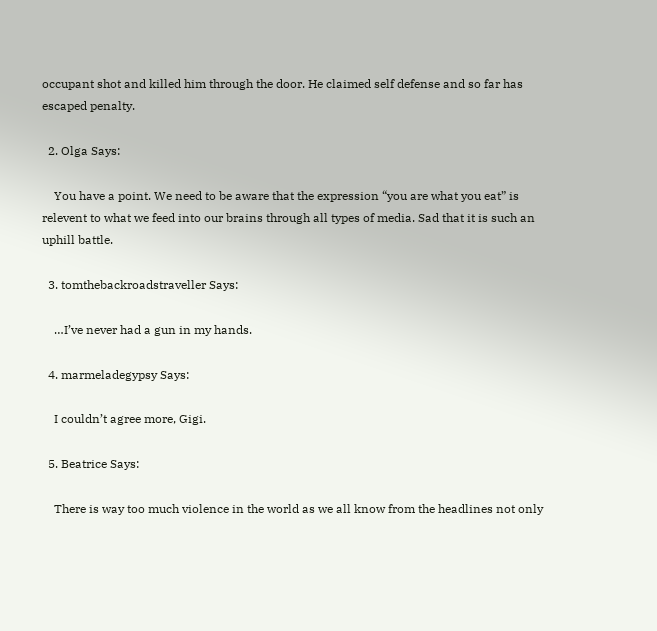occupant shot and killed him through the door. He claimed self defense and so far has escaped penalty.

  2. Olga Says:

    You have a point. We need to be aware that the expression “you are what you eat” is relevent to what we feed into our brains through all types of media. Sad that it is such an uphill battle.

  3. tomthebackroadstraveller Says:

    …I’ve never had a gun in my hands.

  4. marmeladegypsy Says:

    I couldn’t agree more, Gigi.

  5. Beatrice Says:

    There is way too much violence in the world as we all know from the headlines not only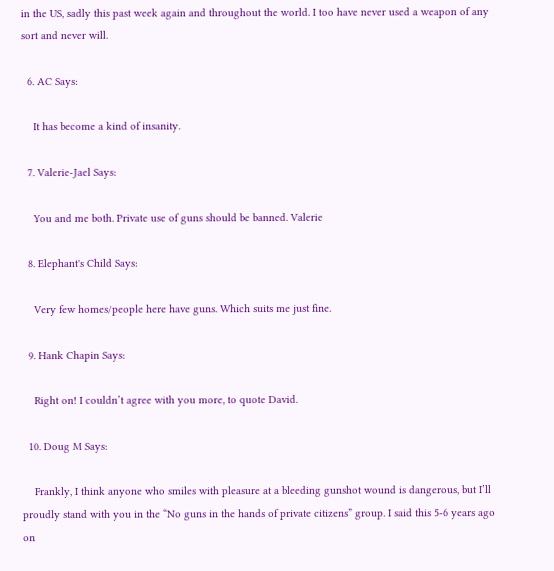in the US, sadly this past week again and throughout the world. I too have never used a weapon of any sort and never will.

  6. AC Says:

    It has become a kind of insanity.

  7. Valerie-Jael Says:

    You and me both. Private use of guns should be banned. Valerie

  8. Elephant's Child Says:

    Very few homes/people here have guns. Which suits me just fine.

  9. Hank Chapin Says:

    Right on! I couldn’t agree with you more, to quote David.

  10. Doug M Says:

    Frankly, I think anyone who smiles with pleasure at a bleeding gunshot wound is dangerous, but I’ll proudly stand with you in the “No guns in the hands of private citizens” group. I said this 5-6 years ago on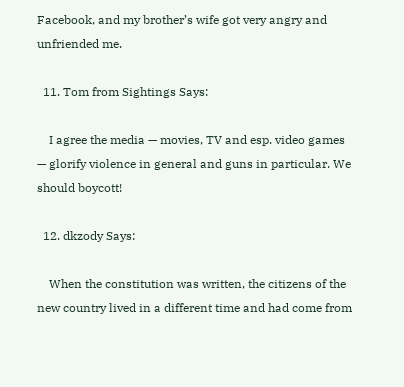Facebook, and my brother’s wife got very angry and unfriended me.

  11. Tom from Sightings Says:

    I agree the media — movies, TV and esp. video games — glorify violence in general and guns in particular. We should boycott!

  12. dkzody Says:

    When the constitution was written, the citizens of the new country lived in a different time and had come from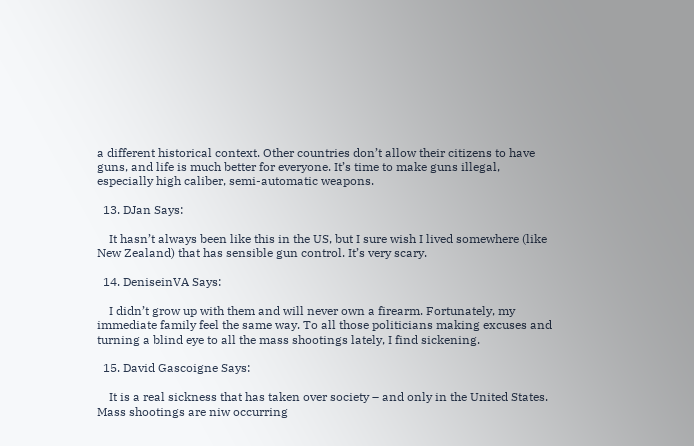a different historical context. Other countries don’t allow their citizens to have guns, and life is much better for everyone. It’s time to make guns illegal, especially high caliber, semi-automatic weapons.

  13. DJan Says:

    It hasn’t always been like this in the US, but I sure wish I lived somewhere (like New Zealand) that has sensible gun control. It’s very scary.

  14. DeniseinVA Says:

    I didn’t grow up with them and will never own a firearm. Fortunately, my immediate family feel the same way. To all those politicians making excuses and turning a blind eye to all the mass shootings lately, I find sickening.

  15. David Gascoigne Says:

    It is a real sickness that has taken over society – and only in the United States. Mass shootings are niw occurring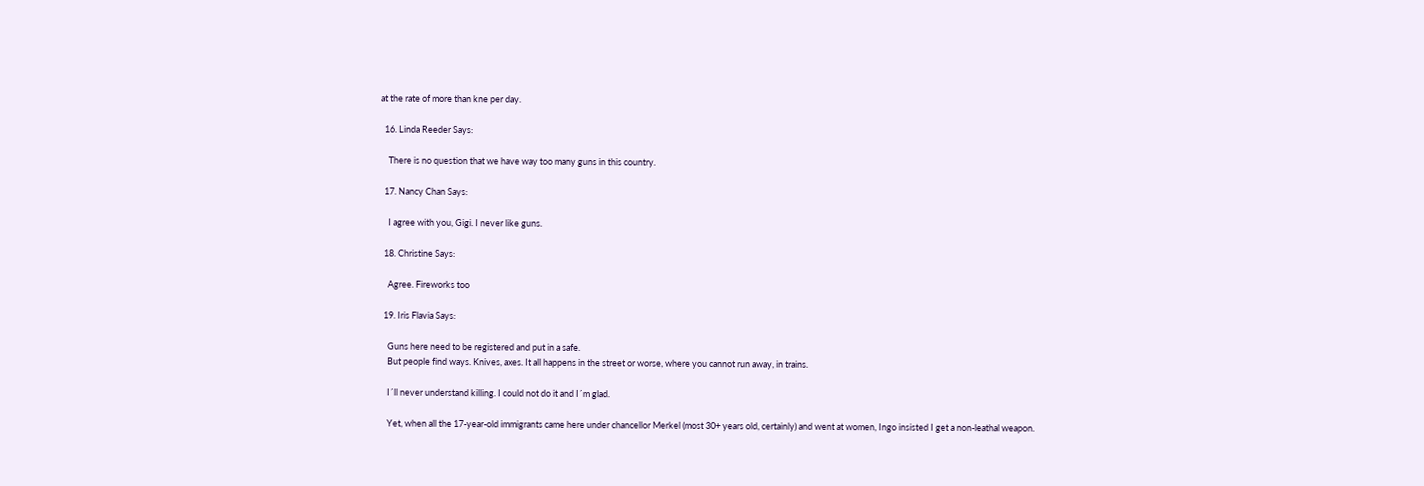at the rate of more than kne per day.

  16. Linda Reeder Says:

    There is no question that we have way too many guns in this country.

  17. Nancy Chan Says:

    I agree with you, Gigi. I never like guns.

  18. Christine Says:

    Agree. Fireworks too

  19. Iris Flavia Says:

    Guns here need to be registered and put in a safe.
    But people find ways. Knives, axes. It all happens in the street or worse, where you cannot run away, in trains.

    I´ll never understand killing. I could not do it and I´m glad.

    Yet, when all the 17-year-old immigrants came here under chancellor Merkel (most 30+ years old, certainly) and went at women, Ingo insisted I get a non-leathal weapon.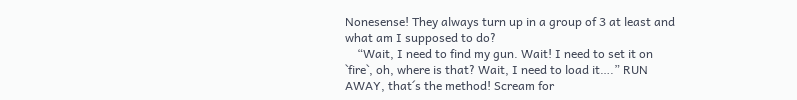Nonesense! They always turn up in a group of 3 at least and what am I supposed to do?
    “Wait, I need to find my gun. Wait! I need to set it on `fire`, oh, where is that? Wait, I need to load it….” RUN AWAY, that´s the method! Scream for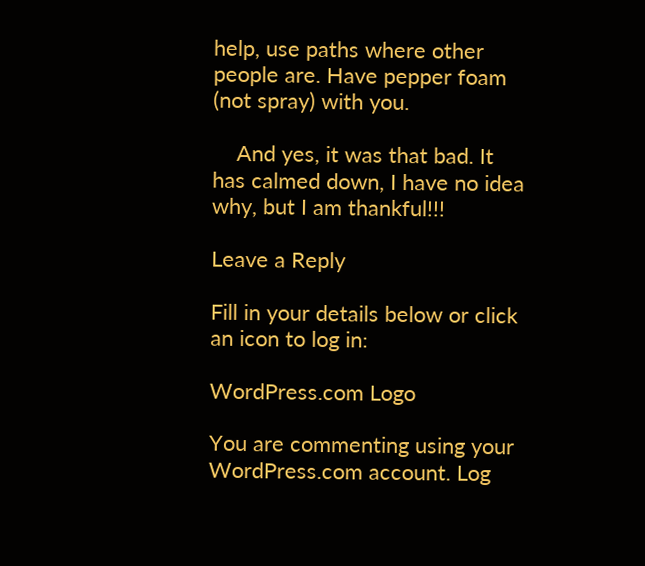help, use paths where other people are. Have pepper foam (not spray) with you.

    And yes, it was that bad. It has calmed down, I have no idea why, but I am thankful!!!

Leave a Reply

Fill in your details below or click an icon to log in:

WordPress.com Logo

You are commenting using your WordPress.com account. Log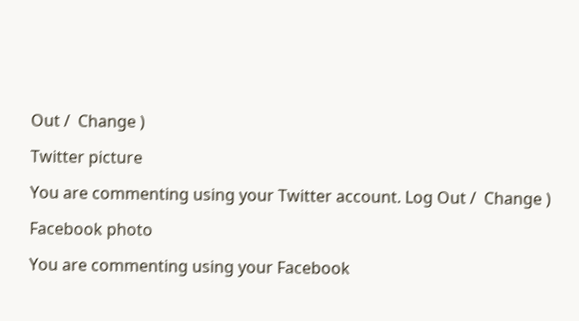Out /  Change )

Twitter picture

You are commenting using your Twitter account. Log Out /  Change )

Facebook photo

You are commenting using your Facebook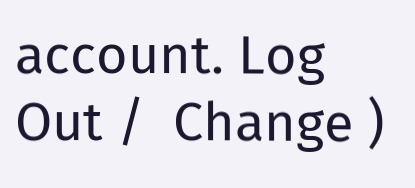account. Log Out /  Change )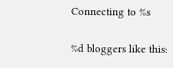Connecting to %s

%d bloggers like this: